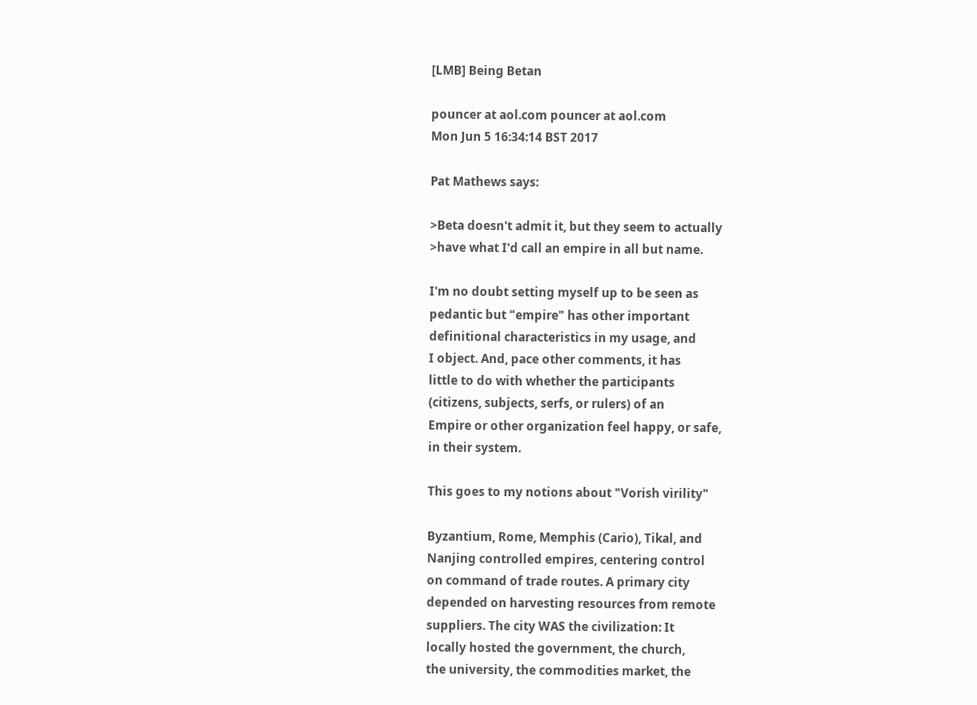[LMB] Being Betan

pouncer at aol.com pouncer at aol.com
Mon Jun 5 16:34:14 BST 2017

Pat Mathews says:

>Beta doesn't admit it, but they seem to actually
>have what I'd call an empire in all but name.

I'm no doubt setting myself up to be seen as
pedantic but "empire" has other important
definitional characteristics in my usage, and
I object. And, pace other comments, it has
little to do with whether the participants
(citizens, subjects, serfs, or rulers) of an
Empire or other organization feel happy, or safe,
in their system.

This goes to my notions about "Vorish virility"

Byzantium, Rome, Memphis (Cario), Tikal, and
Nanjing controlled empires, centering control
on command of trade routes. A primary city
depended on harvesting resources from remote
suppliers. The city WAS the civilization: It
locally hosted the government, the church,
the university, the commodities market, the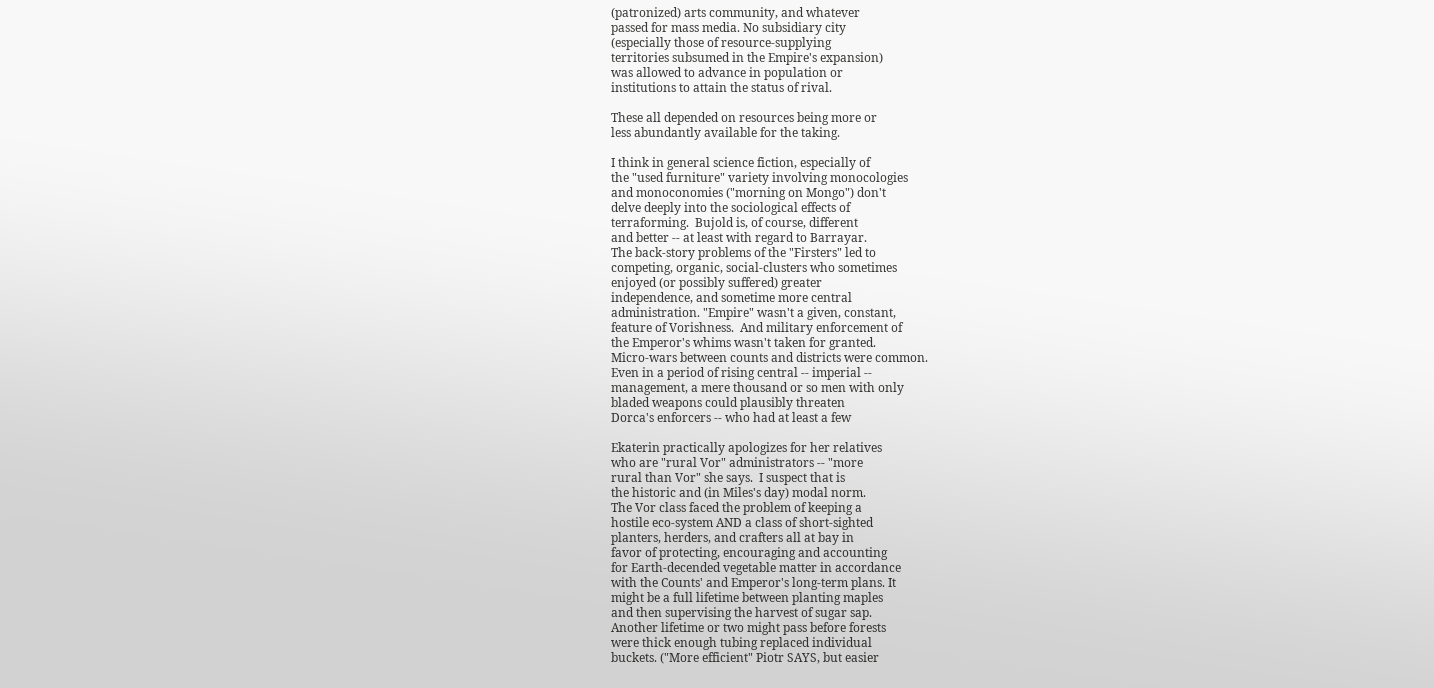(patronized) arts community, and whatever
passed for mass media. No subsidiary city
(especially those of resource-supplying
territories subsumed in the Empire's expansion)
was allowed to advance in population or
institutions to attain the status of rival.

These all depended on resources being more or
less abundantly available for the taking.

I think in general science fiction, especially of
the "used furniture" variety involving monocologies
and monoconomies ("morning on Mongo") don't
delve deeply into the sociological effects of
terraforming.  Bujold is, of course, different
and better -- at least with regard to Barrayar.
The back-story problems of the "Firsters" led to
competing, organic, social-clusters who sometimes
enjoyed (or possibly suffered) greater
independence, and sometime more central
administration. "Empire" wasn't a given, constant,
feature of Vorishness.  And military enforcement of
the Emperor's whims wasn't taken for granted.
Micro-wars between counts and districts were common.
Even in a period of rising central -- imperial --
management, a mere thousand or so men with only
bladed weapons could plausibly threaten
Dorca's enforcers -- who had at least a few

Ekaterin practically apologizes for her relatives
who are "rural Vor" administrators -- "more
rural than Vor" she says.  I suspect that is
the historic and (in Miles's day) modal norm.
The Vor class faced the problem of keeping a
hostile eco-system AND a class of short-sighted
planters, herders, and crafters all at bay in
favor of protecting, encouraging and accounting
for Earth-decended vegetable matter in accordance
with the Counts' and Emperor's long-term plans. It
might be a full lifetime between planting maples
and then supervising the harvest of sugar sap.
Another lifetime or two might pass before forests
were thick enough tubing replaced individual
buckets. ("More efficient" Piotr SAYS, but easier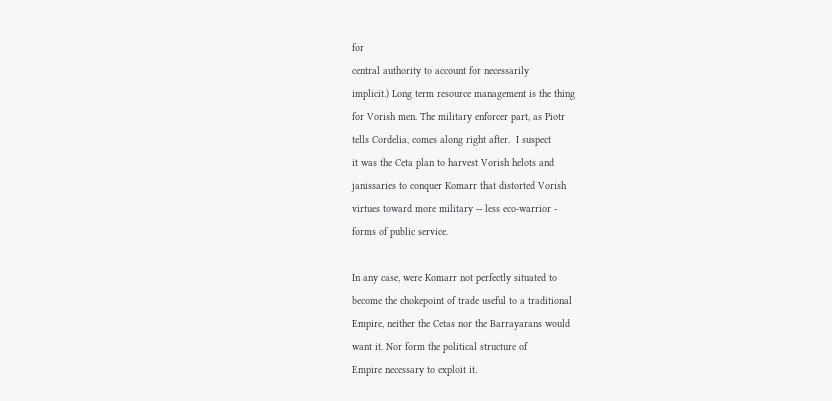for
central authority to account for necessarily
implicit.) Long term resource management is the thing
for Vorish men. The military enforcer part, as Piotr
tells Cordelia, comes along right after.  I suspect
it was the Ceta plan to harvest Vorish helots and
janissaries to conquer Komarr that distorted Vorish
virtues toward more military -- less eco-warrior -
forms of public service.

In any case, were Komarr not perfectly situated to
become the chokepoint of trade useful to a traditional
Empire, neither the Cetas nor the Barrayarans would
want it. Nor form the political structure of
Empire necessary to exploit it.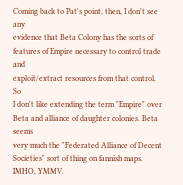Coming back to Pat's point, then, I don't see any
evidence that Beta Colony has the sorts of
features of Empire necessary to control trade and
exploit/extract resources from that control. So
I don't like extending the term "Empire" over
Beta and alliance of daughter colonies. Beta seems
very much the "Federated Alliance of Decent
Societies" sort of thing on fannish maps. IMHO, YMMV.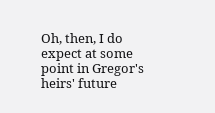Oh, then, I do expect at some point in Gregor's
heirs' future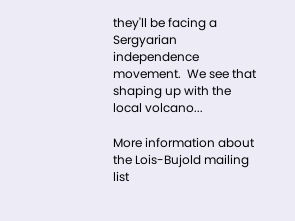they'll be facing a Sergyarian independence
movement.  We see that shaping up with the local volcano...

More information about the Lois-Bujold mailing list